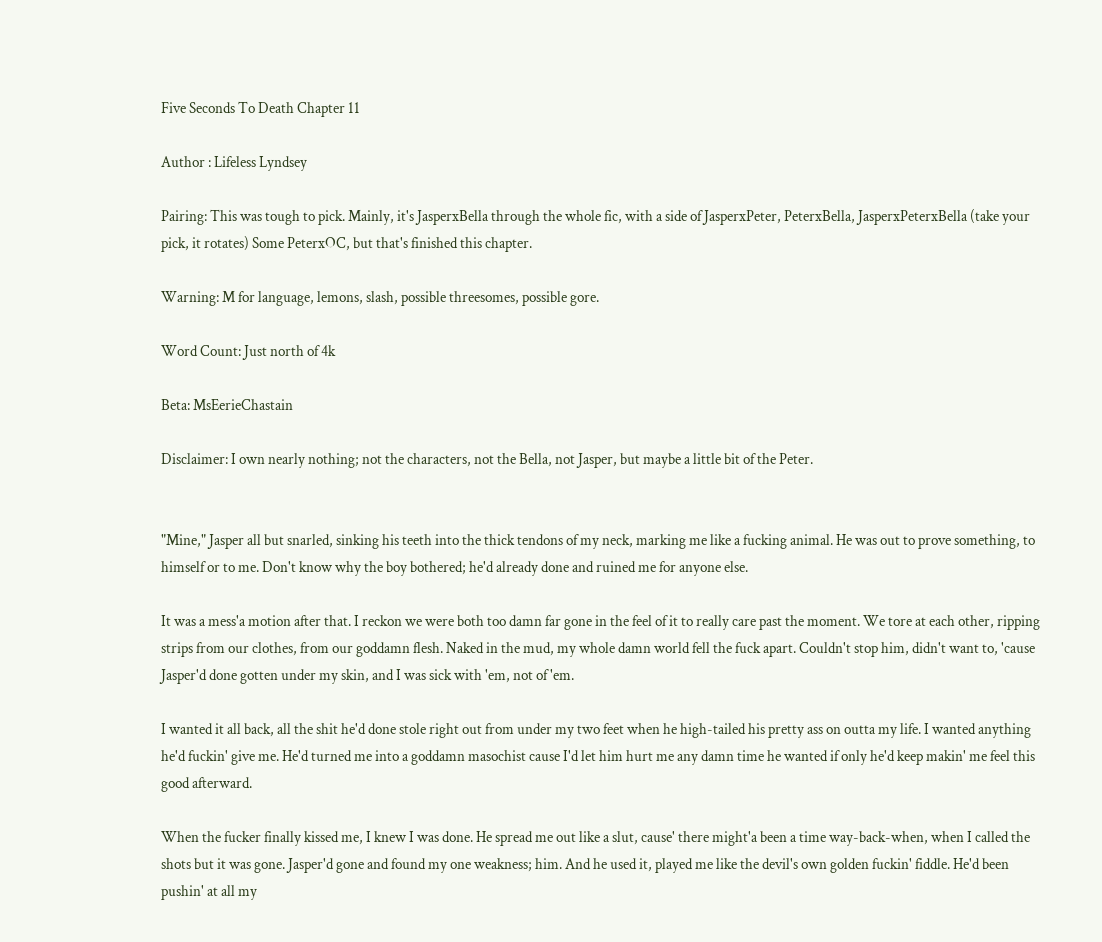Five Seconds To Death Chapter 11

Author : Lifeless Lyndsey

Pairing: This was tough to pick. Mainly, it's JasperxBella through the whole fic, with a side of JasperxPeter, PeterxBella, JasperxPeterxBella (take your pick, it rotates) Some PeterxOC, but that's finished this chapter.

Warning: M for language, lemons, slash, possible threesomes, possible gore.

Word Count: Just north of 4k

Beta: MsEerieChastain

Disclaimer: I own nearly nothing; not the characters, not the Bella, not Jasper, but maybe a little bit of the Peter.


"Mine," Jasper all but snarled, sinking his teeth into the thick tendons of my neck, marking me like a fucking animal. He was out to prove something, to himself or to me. Don't know why the boy bothered; he'd already done and ruined me for anyone else.

It was a mess'a motion after that. I reckon we were both too damn far gone in the feel of it to really care past the moment. We tore at each other, ripping strips from our clothes, from our goddamn flesh. Naked in the mud, my whole damn world fell the fuck apart. Couldn't stop him, didn't want to, 'cause Jasper'd done gotten under my skin, and I was sick with 'em, not of 'em.

I wanted it all back, all the shit he'd done stole right out from under my two feet when he high-tailed his pretty ass on outta my life. I wanted anything he'd fuckin' give me. He'd turned me into a goddamn masochist cause I'd let him hurt me any damn time he wanted if only he'd keep makin' me feel this good afterward.

When the fucker finally kissed me, I knew I was done. He spread me out like a slut, cause' there might'a been a time way-back-when, when I called the shots but it was gone. Jasper'd gone and found my one weakness; him. And he used it, played me like the devil's own golden fuckin' fiddle. He'd been pushin' at all my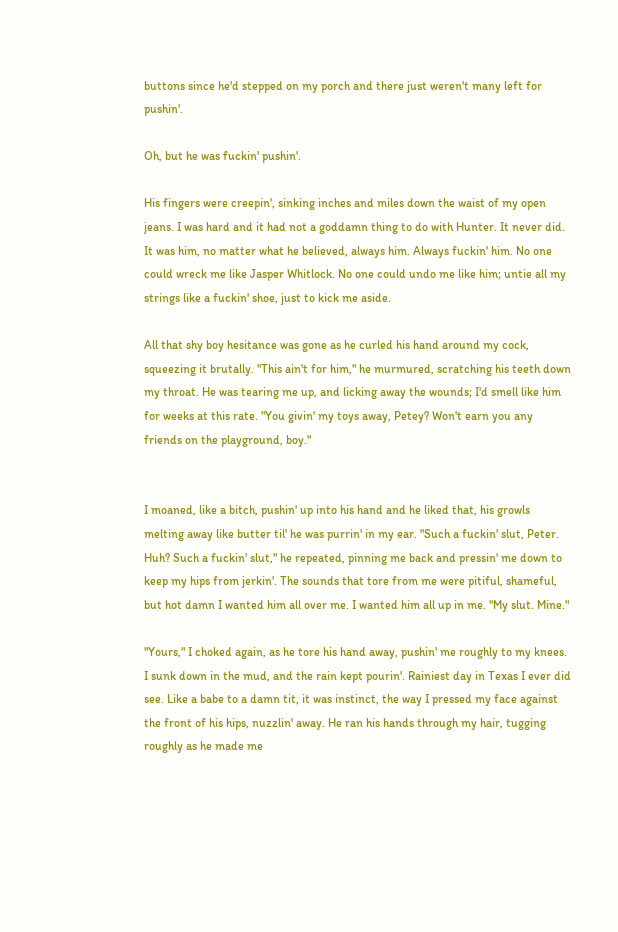buttons since he'd stepped on my porch and there just weren't many left for pushin'.

Oh, but he was fuckin' pushin'.

His fingers were creepin', sinking inches and miles down the waist of my open jeans. I was hard and it had not a goddamn thing to do with Hunter. It never did. It was him, no matter what he believed, always him. Always fuckin' him. No one could wreck me like Jasper Whitlock. No one could undo me like him; untie all my strings like a fuckin' shoe, just to kick me aside.

All that shy boy hesitance was gone as he curled his hand around my cock, squeezing it brutally. "This ain't for him," he murmured, scratching his teeth down my throat. He was tearing me up, and licking away the wounds; I'd smell like him for weeks at this rate. "You givin' my toys away, Petey? Won't earn you any friends on the playground, boy."


I moaned, like a bitch, pushin' up into his hand and he liked that, his growls melting away like butter til' he was purrin' in my ear. "Such a fuckin' slut, Peter. Huh? Such a fuckin' slut," he repeated, pinning me back and pressin' me down to keep my hips from jerkin'. The sounds that tore from me were pitiful, shameful, but hot damn I wanted him all over me. I wanted him all up in me. "My slut. Mine."

"Yours," I choked again, as he tore his hand away, pushin' me roughly to my knees. I sunk down in the mud, and the rain kept pourin'. Rainiest day in Texas I ever did see. Like a babe to a damn tit, it was instinct, the way I pressed my face against the front of his hips, nuzzlin' away. He ran his hands through my hair, tugging roughly as he made me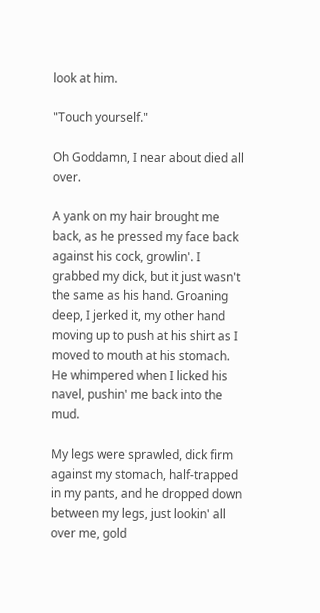look at him.

"Touch yourself."

Oh Goddamn, I near about died all over.

A yank on my hair brought me back, as he pressed my face back against his cock, growlin'. I grabbed my dick, but it just wasn't the same as his hand. Groaning deep, I jerked it, my other hand moving up to push at his shirt as I moved to mouth at his stomach. He whimpered when I licked his navel, pushin' me back into the mud.

My legs were sprawled, dick firm against my stomach, half-trapped in my pants, and he dropped down between my legs, just lookin' all over me, gold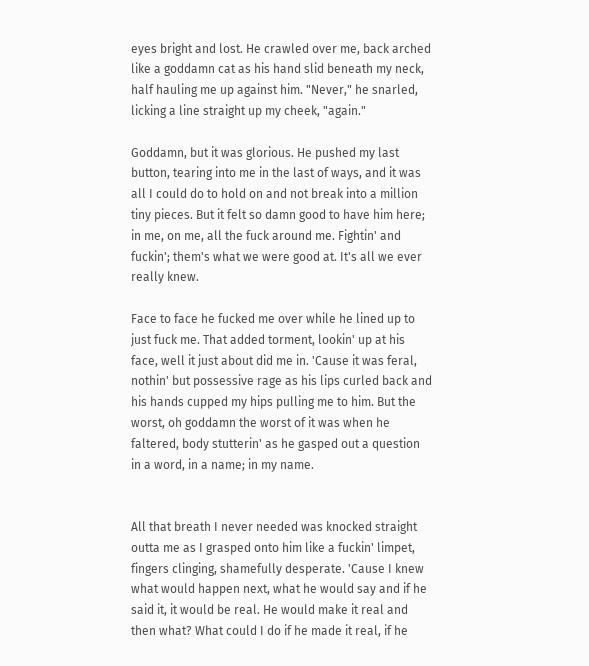eyes bright and lost. He crawled over me, back arched like a goddamn cat as his hand slid beneath my neck, half hauling me up against him. "Never," he snarled, licking a line straight up my cheek, "again."

Goddamn, but it was glorious. He pushed my last button, tearing into me in the last of ways, and it was all I could do to hold on and not break into a million tiny pieces. But it felt so damn good to have him here; in me, on me, all the fuck around me. Fightin' and fuckin'; them's what we were good at. It's all we ever really knew.

Face to face he fucked me over while he lined up to just fuck me. That added torment, lookin' up at his face, well it just about did me in. 'Cause it was feral, nothin' but possessive rage as his lips curled back and his hands cupped my hips pulling me to him. But the worst, oh goddamn the worst of it was when he faltered, body stutterin' as he gasped out a question in a word, in a name; in my name.


All that breath I never needed was knocked straight outta me as I grasped onto him like a fuckin' limpet, fingers clinging, shamefully desperate. 'Cause I knew what would happen next, what he would say and if he said it, it would be real. He would make it real and then what? What could I do if he made it real, if he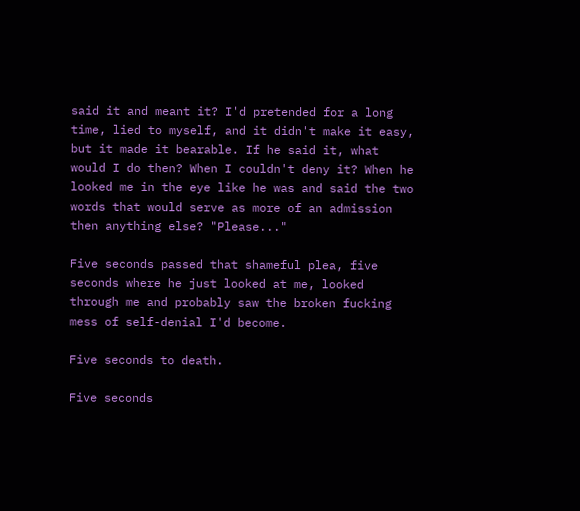said it and meant it? I'd pretended for a long time, lied to myself, and it didn't make it easy, but it made it bearable. If he said it, what would I do then? When I couldn't deny it? When he looked me in the eye like he was and said the two words that would serve as more of an admission then anything else? "Please..."

Five seconds passed that shameful plea, five seconds where he just looked at me, looked through me and probably saw the broken fucking mess of self-denial I'd become.

Five seconds to death.

Five seconds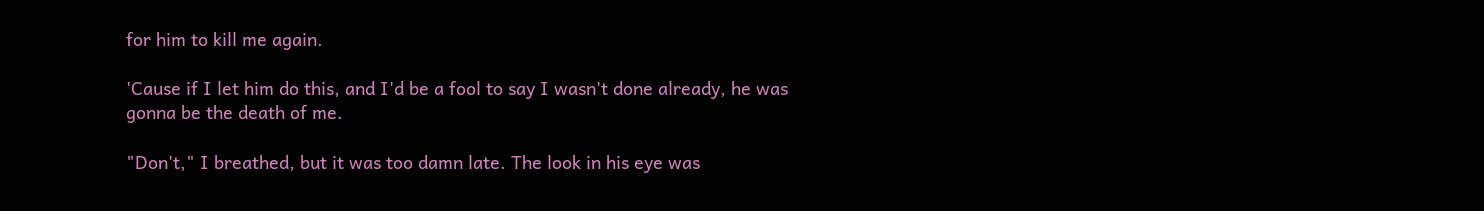for him to kill me again.

'Cause if I let him do this, and I'd be a fool to say I wasn't done already, he was gonna be the death of me.

"Don't," I breathed, but it was too damn late. The look in his eye was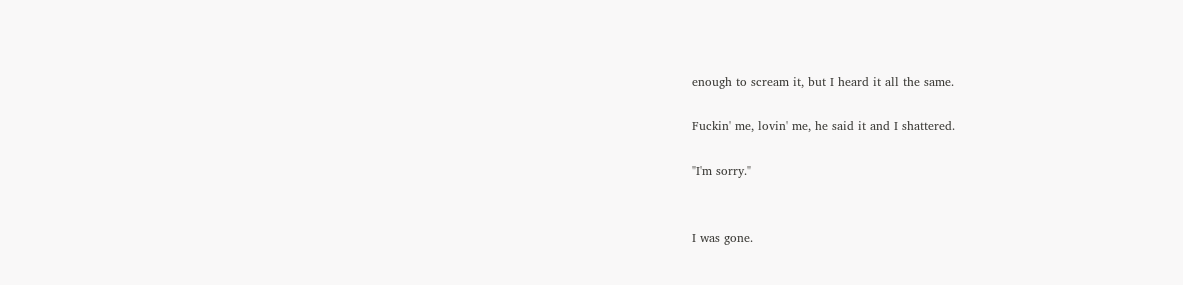enough to scream it, but I heard it all the same.

Fuckin' me, lovin' me, he said it and I shattered.

"I'm sorry."


I was gone.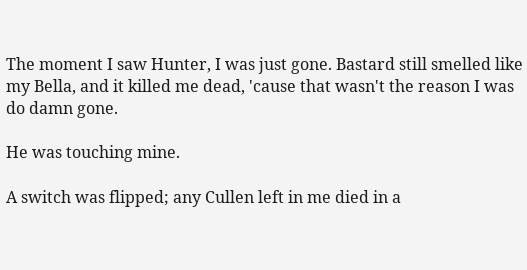The moment I saw Hunter, I was just gone. Bastard still smelled like my Bella, and it killed me dead, 'cause that wasn't the reason I was do damn gone.

He was touching mine.

A switch was flipped; any Cullen left in me died in a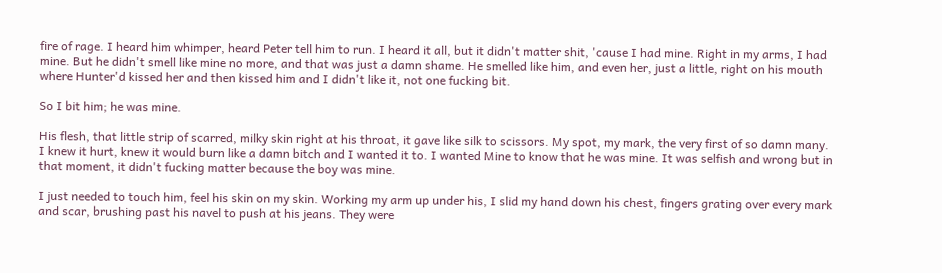fire of rage. I heard him whimper, heard Peter tell him to run. I heard it all, but it didn't matter shit, 'cause I had mine. Right in my arms, I had mine. But he didn't smell like mine no more, and that was just a damn shame. He smelled like him, and even her, just a little, right on his mouth where Hunter'd kissed her and then kissed him and I didn't like it, not one fucking bit.

So I bit him; he was mine.

His flesh, that little strip of scarred, milky skin right at his throat, it gave like silk to scissors. My spot, my mark, the very first of so damn many. I knew it hurt, knew it would burn like a damn bitch and I wanted it to. I wanted Mine to know that he was mine. It was selfish and wrong but in that moment, it didn't fucking matter because the boy was mine.

I just needed to touch him, feel his skin on my skin. Working my arm up under his, I slid my hand down his chest, fingers grating over every mark and scar, brushing past his navel to push at his jeans. They were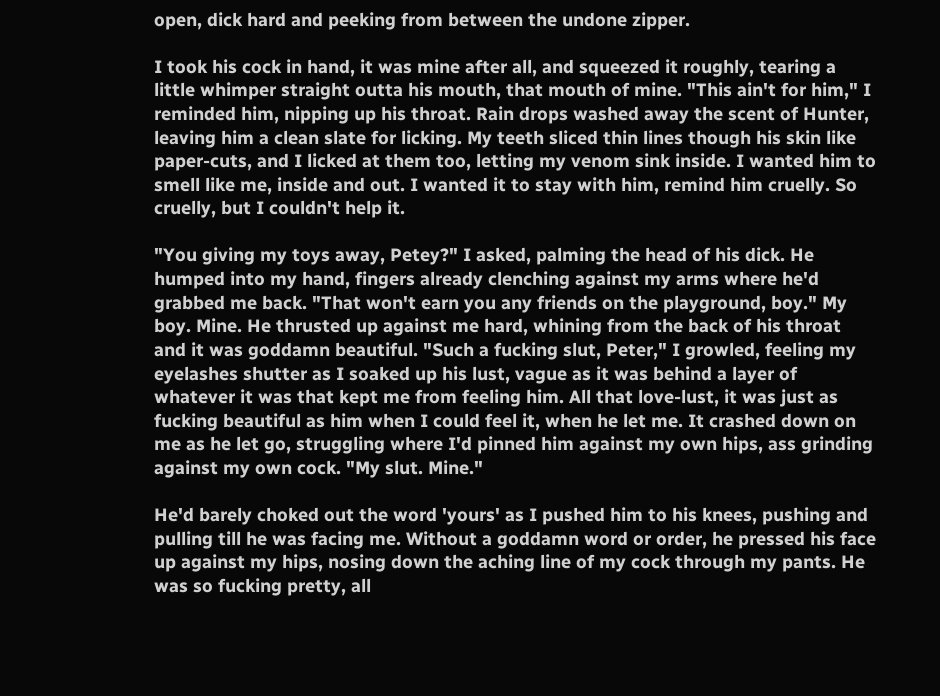open, dick hard and peeking from between the undone zipper.

I took his cock in hand, it was mine after all, and squeezed it roughly, tearing a little whimper straight outta his mouth, that mouth of mine. "This ain't for him," I reminded him, nipping up his throat. Rain drops washed away the scent of Hunter, leaving him a clean slate for licking. My teeth sliced thin lines though his skin like paper-cuts, and I licked at them too, letting my venom sink inside. I wanted him to smell like me, inside and out. I wanted it to stay with him, remind him cruelly. So cruelly, but I couldn't help it.

"You giving my toys away, Petey?" I asked, palming the head of his dick. He humped into my hand, fingers already clenching against my arms where he'd grabbed me back. "That won't earn you any friends on the playground, boy." My boy. Mine. He thrusted up against me hard, whining from the back of his throat and it was goddamn beautiful. "Such a fucking slut, Peter," I growled, feeling my eyelashes shutter as I soaked up his lust, vague as it was behind a layer of whatever it was that kept me from feeling him. All that love-lust, it was just as fucking beautiful as him when I could feel it, when he let me. It crashed down on me as he let go, struggling where I'd pinned him against my own hips, ass grinding against my own cock. "My slut. Mine."

He'd barely choked out the word 'yours' as I pushed him to his knees, pushing and pulling till he was facing me. Without a goddamn word or order, he pressed his face up against my hips, nosing down the aching line of my cock through my pants. He was so fucking pretty, all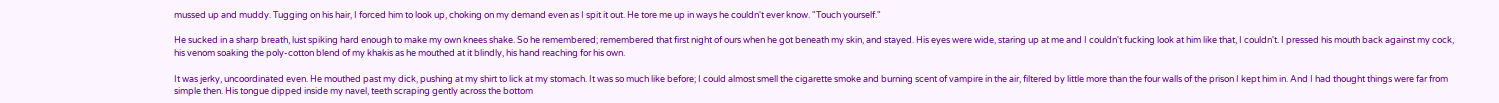mussed up and muddy. Tugging on his hair, I forced him to look up, choking on my demand even as I spit it out. He tore me up in ways he couldn't ever know. "Touch yourself."

He sucked in a sharp breath, lust spiking hard enough to make my own knees shake. So he remembered; remembered that first night of ours when he got beneath my skin, and stayed. His eyes were wide, staring up at me and I couldn't fucking look at him like that, I couldn't. I pressed his mouth back against my cock, his venom soaking the poly-cotton blend of my khakis as he mouthed at it blindly, his hand reaching for his own.

It was jerky, uncoordinated even. He mouthed past my dick, pushing at my shirt to lick at my stomach. It was so much like before; I could almost smell the cigarette smoke and burning scent of vampire in the air, filtered by little more than the four walls of the prison I kept him in. And I had thought things were far from simple then. His tongue dipped inside my navel, teeth scraping gently across the bottom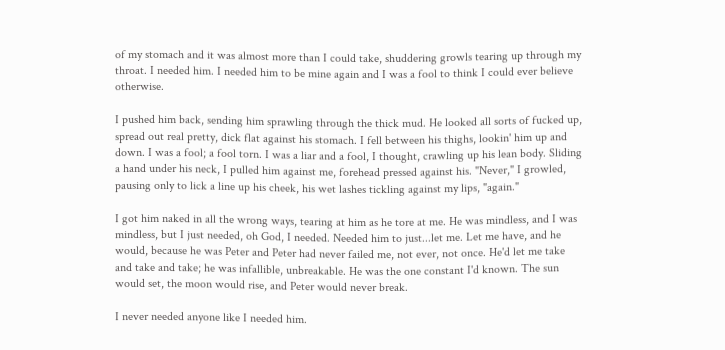of my stomach and it was almost more than I could take, shuddering growls tearing up through my throat. I needed him. I needed him to be mine again and I was a fool to think I could ever believe otherwise.

I pushed him back, sending him sprawling through the thick mud. He looked all sorts of fucked up, spread out real pretty, dick flat against his stomach. I fell between his thighs, lookin' him up and down. I was a fool; a fool torn. I was a liar and a fool, I thought, crawling up his lean body. Sliding a hand under his neck, I pulled him against me, forehead pressed against his. "Never," I growled, pausing only to lick a line up his cheek, his wet lashes tickling against my lips, "again."

I got him naked in all the wrong ways, tearing at him as he tore at me. He was mindless, and I was mindless, but I just needed, oh God, I needed. Needed him to just...let me. Let me have, and he would, because he was Peter and Peter had never failed me, not ever, not once. He'd let me take and take and take; he was infallible, unbreakable. He was the one constant I'd known. The sun would set, the moon would rise, and Peter would never break.

I never needed anyone like I needed him.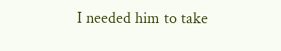I needed him to take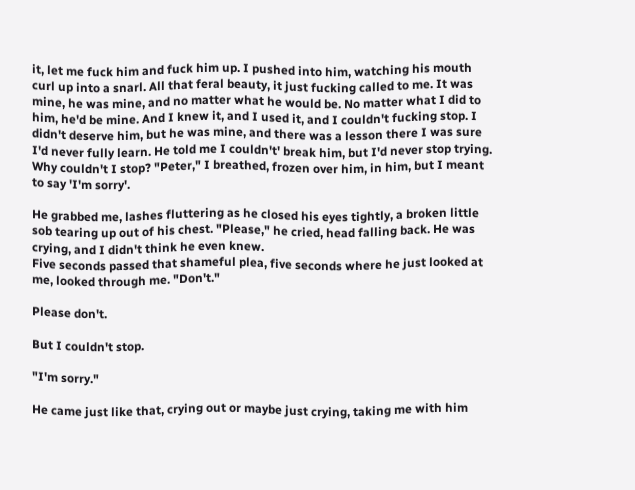it, let me fuck him and fuck him up. I pushed into him, watching his mouth curl up into a snarl. All that feral beauty, it just fucking called to me. It was mine, he was mine, and no matter what he would be. No matter what I did to him, he'd be mine. And I knew it, and I used it, and I couldn't fucking stop. I didn't deserve him, but he was mine, and there was a lesson there I was sure I'd never fully learn. He told me I couldn't' break him, but I'd never stop trying. Why couldn't I stop? "Peter," I breathed, frozen over him, in him, but I meant to say 'I'm sorry'.

He grabbed me, lashes fluttering as he closed his eyes tightly, a broken little sob tearing up out of his chest. "Please," he cried, head falling back. He was crying, and I didn't think he even knew.
Five seconds passed that shameful plea, five seconds where he just looked at me, looked through me. "Don't."

Please don't.

But I couldn't stop.

"I'm sorry."

He came just like that, crying out or maybe just crying, taking me with him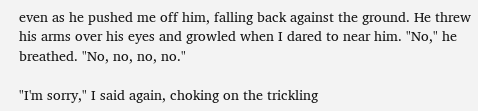even as he pushed me off him, falling back against the ground. He threw his arms over his eyes and growled when I dared to near him. "No," he breathed. "No, no, no, no."

"I'm sorry," I said again, choking on the trickling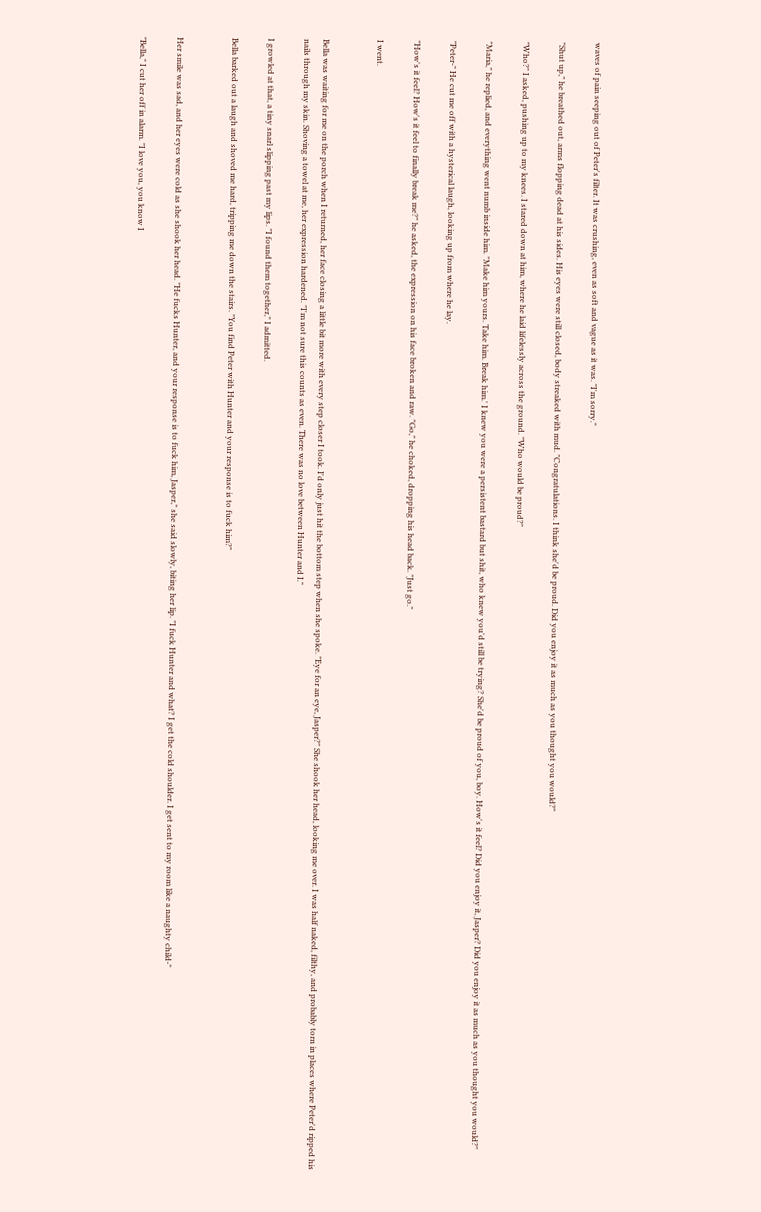waves of pain seeping out of Peter's filter. It was crushing, even as soft and vague as it was. "I'm sorry."

"Shut up," he breathed out, arms flopping dead at his sides. His eyes were still closed, body streaked with mud. "Congratulations. I think she'd be proud. Did you enjoy it as much as you thought you would?"

"Who?" I asked, pushing up to my knees. I stared down at him, where he laid lifelessly across the ground. "Who would be proud?"

"Maria," he replied, and everything went numb inside him. "Make him yours. Take him. Break him.' I knew you were a persistent bastard but shit, who knew you'd still be trying? She'd be proud of you, boy. How's it feel? Did you enjoy it, Jasper? Did you enjoy it as much as you thought you would?"

"Peter-" He cut me off with a hysterical laugh, looking up from where he lay.

"How's it feel? How's it feel to finally break me?" he asked, the expression on his face broken and raw. "Go," he choked, dropping his head back. "Just go."

I went.


Bella was waiting for me on the porch when I returned, her face closing a little bit more with every step closer I took. I'd only just hit the bottom step when she spoke. "Eye for an eye, Jasper?" She shook her head, looking me over. I was half naked, filthy, and probably torn in places where Peter'd ripped his nails through my skin. Shoving a towel at me, her expression hardened. "I'm not sure this counts as even. There was no love between Hunter and I."

I growled at that, a tiny snarl slipping past my lips. "I found them together," I admitted.

Bella barked out a laugh and shoved me hard, tripping me down the stairs. "You find Peter with Hunter and your response is to fuck him?"


Her smile was sad, and her eyes were cold as she shook her head. "He fucks Hunter, and your response is to fuck him, Jasper," she said slowly, biting her lip. "I fuck Hunter and what? I get the cold shoulder. I get sent to my room like a naughty child-"

"Bella," I cut her off in alarm. "I love you, you know I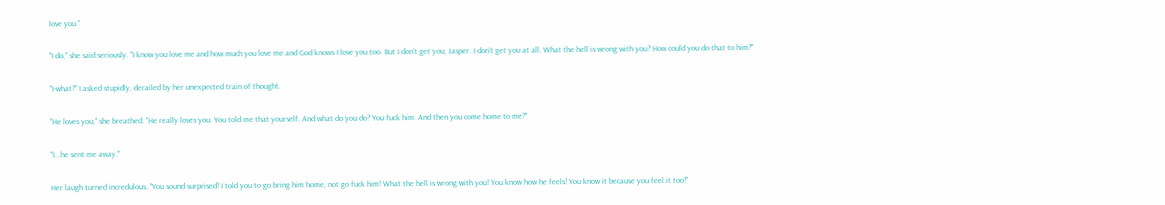love you."

"I do," she said seriously. "I know you love me and how much you love me and God knows I love you too. But I don't get you, Jasper. I don't get you at all. What the hell is wrong with you? How could you do that to him?"

"I-what?" I asked stupidly, derailed by her unexpected train of thought.

"He loves you," she breathed. "He really loves you. You told me that yourself. And what do you do? You fuck him. And then you come home to me?"

"I...he sent me away."

Her laugh turned incredulous. "You sound surprised! I told you to go bring him home, not go fuck him! What the hell is wrong with you! You know how he feels! You know it because you feel it too!"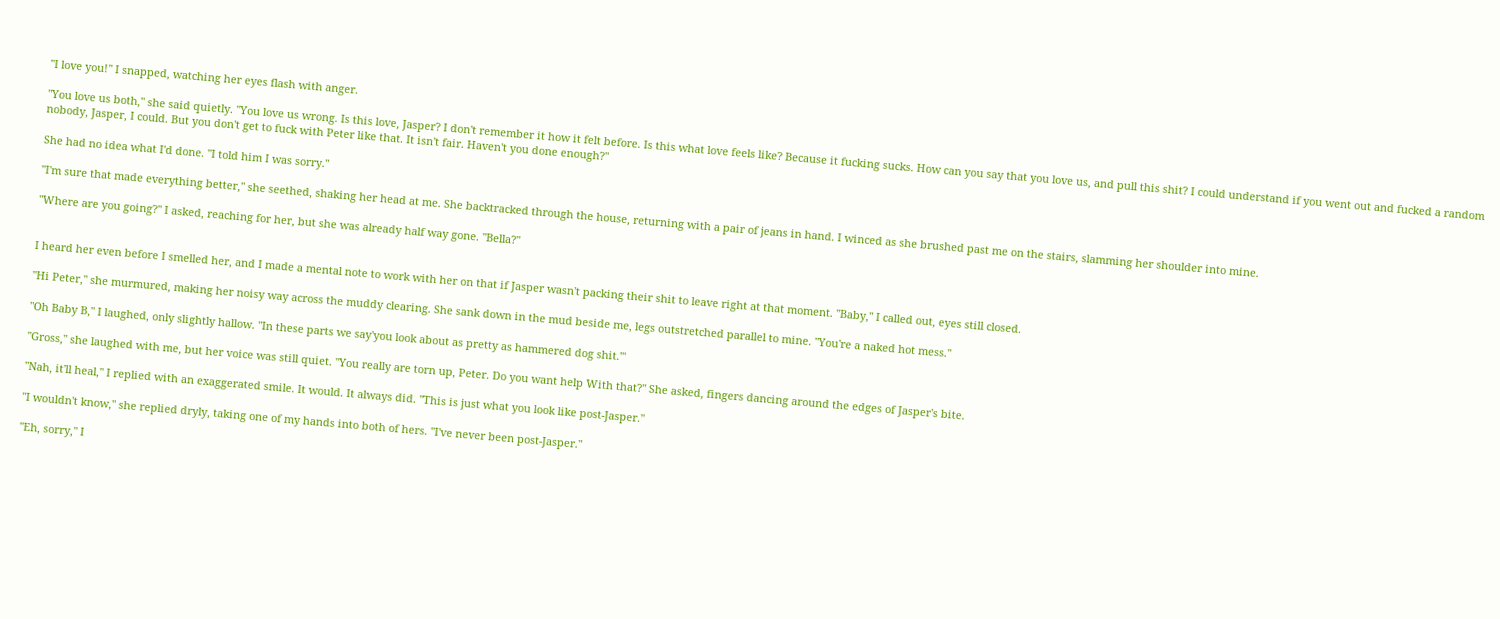"I love you!" I snapped, watching her eyes flash with anger.

"You love us both," she said quietly. "You love us wrong. Is this love, Jasper? I don't remember it how it felt before. Is this what love feels like? Because it fucking sucks. How can you say that you love us, and pull this shit? I could understand if you went out and fucked a random nobody, Jasper, I could. But you don't get to fuck with Peter like that. It isn't fair. Haven't you done enough?"

She had no idea what I'd done. "I told him I was sorry."

"I'm sure that made everything better," she seethed, shaking her head at me. She backtracked through the house, returning with a pair of jeans in hand. I winced as she brushed past me on the stairs, slamming her shoulder into mine.

"Where are you going?" I asked, reaching for her, but she was already half way gone. "Bella?"


I heard her even before I smelled her, and I made a mental note to work with her on that if Jasper wasn't packing their shit to leave right at that moment. "Baby," I called out, eyes still closed.

"Hi Peter," she murmured, making her noisy way across the muddy clearing. She sank down in the mud beside me, legs outstretched parallel to mine. "You're a naked hot mess."

"Oh Baby B," I laughed, only slightly hallow. "In these parts we say'you look about as pretty as hammered dog shit.'"

"Gross," she laughed with me, but her voice was still quiet. "You really are torn up, Peter. Do you want help With that?" She asked, fingers dancing around the edges of Jasper's bite.

"Nah, it'll heal," I replied with an exaggerated smile. It would. It always did. "This is just what you look like post-Jasper."

"I wouldn't know," she replied dryly, taking one of my hands into both of hers. "I've never been post-Jasper."

"Eh, sorry," I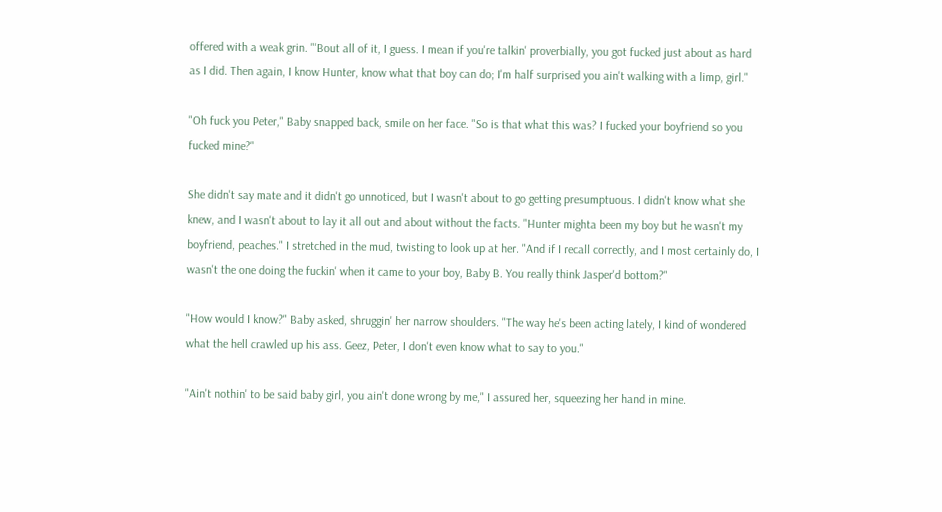offered with a weak grin. "'Bout all of it, I guess. I mean if you're talkin' proverbially, you got fucked just about as hard as I did. Then again, I know Hunter, know what that boy can do; I'm half surprised you ain't walking with a limp, girl."

"Oh fuck you Peter," Baby snapped back, smile on her face. "So is that what this was? I fucked your boyfriend so you fucked mine?"

She didn't say mate and it didn't go unnoticed, but I wasn't about to go getting presumptuous. I didn't know what she knew, and I wasn't about to lay it all out and about without the facts. "Hunter mighta been my boy but he wasn't my boyfriend, peaches." I stretched in the mud, twisting to look up at her. "And if I recall correctly, and I most certainly do, I wasn't the one doing the fuckin' when it came to your boy, Baby B. You really think Jasper'd bottom?"

"How would I know?" Baby asked, shruggin' her narrow shoulders. "The way he's been acting lately, I kind of wondered what the hell crawled up his ass. Geez, Peter, I don't even know what to say to you."

"Ain't nothin' to be said baby girl, you ain't done wrong by me," I assured her, squeezing her hand in mine.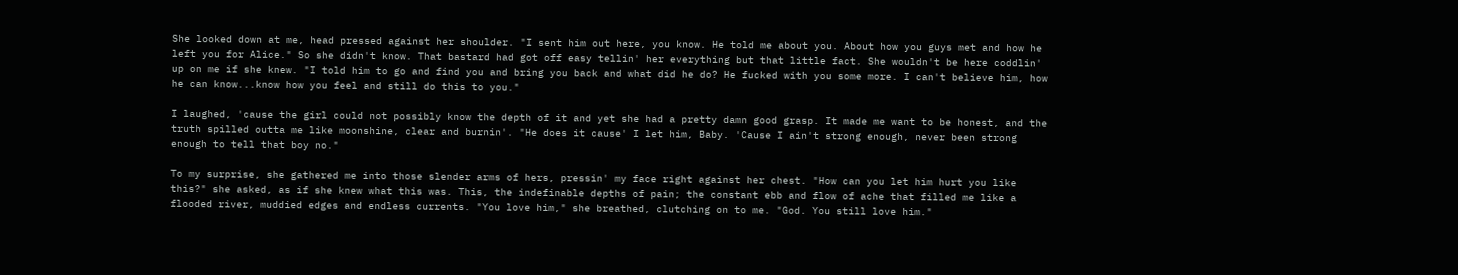She looked down at me, head pressed against her shoulder. "I sent him out here, you know. He told me about you. About how you guys met and how he left you for Alice." So she didn't know. That bastard had got off easy tellin' her everything but that little fact. She wouldn't be here coddlin' up on me if she knew. "I told him to go and find you and bring you back and what did he do? He fucked with you some more. I can't believe him, how he can know...know how you feel and still do this to you."

I laughed, 'cause the girl could not possibly know the depth of it and yet she had a pretty damn good grasp. It made me want to be honest, and the truth spilled outta me like moonshine, clear and burnin'. "He does it cause' I let him, Baby. 'Cause I ain't strong enough, never been strong enough to tell that boy no."

To my surprise, she gathered me into those slender arms of hers, pressin' my face right against her chest. "How can you let him hurt you like this?" she asked, as if she knew what this was. This, the indefinable depths of pain; the constant ebb and flow of ache that filled me like a flooded river, muddied edges and endless currents. "You love him," she breathed, clutching on to me. "God. You still love him."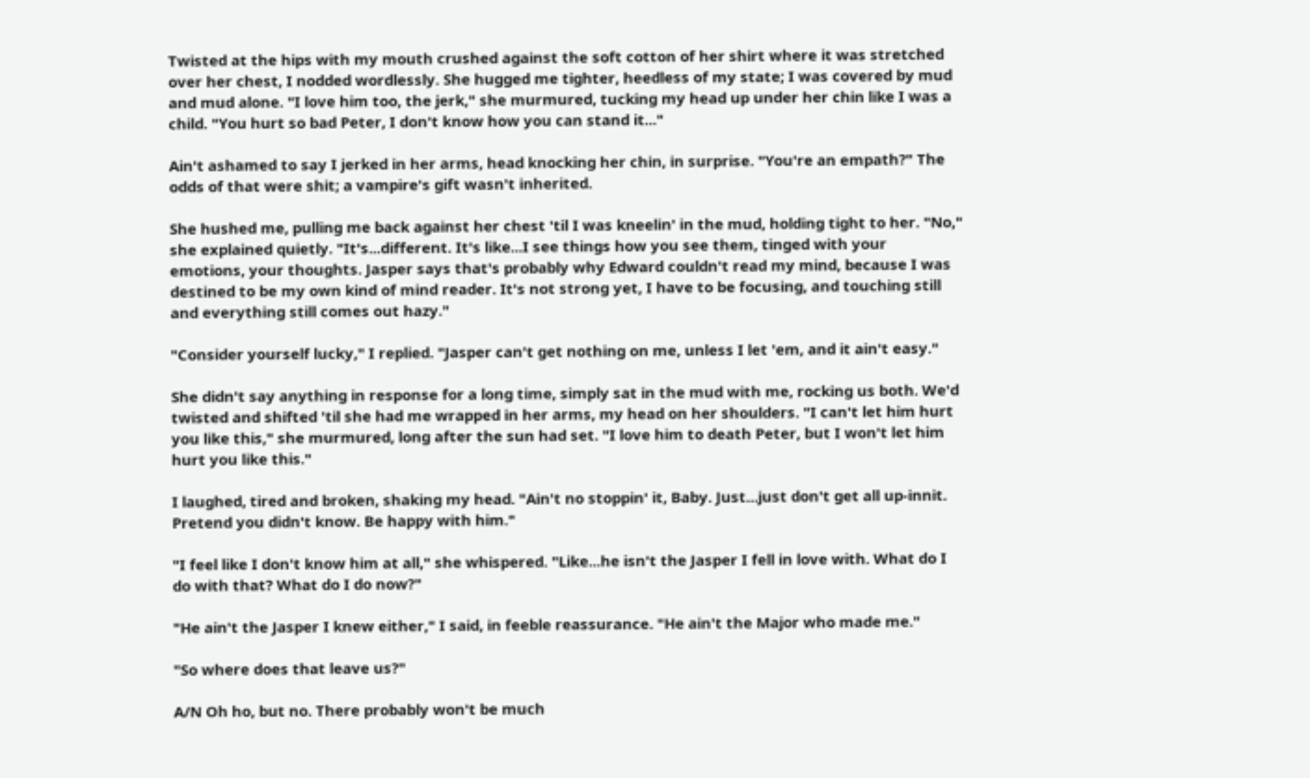Twisted at the hips with my mouth crushed against the soft cotton of her shirt where it was stretched over her chest, I nodded wordlessly. She hugged me tighter, heedless of my state; I was covered by mud and mud alone. "I love him too, the jerk," she murmured, tucking my head up under her chin like I was a child. "You hurt so bad Peter, I don't know how you can stand it..."

Ain't ashamed to say I jerked in her arms, head knocking her chin, in surprise. "You're an empath?" The odds of that were shit; a vampire's gift wasn't inherited.

She hushed me, pulling me back against her chest 'til I was kneelin' in the mud, holding tight to her. "No," she explained quietly. "It's...different. It's like...I see things how you see them, tinged with your emotions, your thoughts. Jasper says that's probably why Edward couldn't read my mind, because I was destined to be my own kind of mind reader. It's not strong yet, I have to be focusing, and touching still and everything still comes out hazy."

"Consider yourself lucky," I replied. "Jasper can't get nothing on me, unless I let 'em, and it ain't easy."

She didn't say anything in response for a long time, simply sat in the mud with me, rocking us both. We'd twisted and shifted 'til she had me wrapped in her arms, my head on her shoulders. "I can't let him hurt you like this," she murmured, long after the sun had set. "I love him to death Peter, but I won't let him hurt you like this."

I laughed, tired and broken, shaking my head. "Ain't no stoppin' it, Baby. Just...just don't get all up-innit. Pretend you didn't know. Be happy with him."

"I feel like I don't know him at all," she whispered. "Like...he isn't the Jasper I fell in love with. What do I do with that? What do I do now?"

"He ain't the Jasper I knew either," I said, in feeble reassurance. "He ain't the Major who made me."

"So where does that leave us?"

A/N Oh ho, but no. There probably won't be much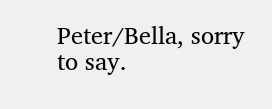Peter/Bella, sorry to say.